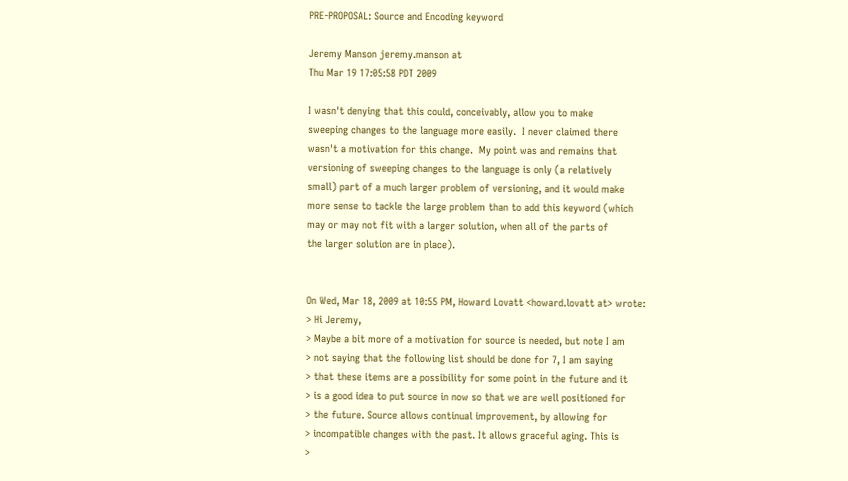PRE-PROPOSAL: Source and Encoding keyword

Jeremy Manson jeremy.manson at
Thu Mar 19 17:05:58 PDT 2009

I wasn't denying that this could, conceivably, allow you to make
sweeping changes to the language more easily.  I never claimed there
wasn't a motivation for this change.  My point was and remains that
versioning of sweeping changes to the language is only (a relatively
small) part of a much larger problem of versioning, and it would make
more sense to tackle the large problem than to add this keyword (which
may or may not fit with a larger solution, when all of the parts of
the larger solution are in place).


On Wed, Mar 18, 2009 at 10:55 PM, Howard Lovatt <howard.lovatt at> wrote:
> Hi Jeremy,
> Maybe a bit more of a motivation for source is needed, but note I am
> not saying that the following list should be done for 7, I am saying
> that these items are a possibility for some point in the future and it
> is a good idea to put source in now so that we are well positioned for
> the future. Source allows continual improvement, by allowing for
> incompatible changes with the past. It allows graceful aging. This is
>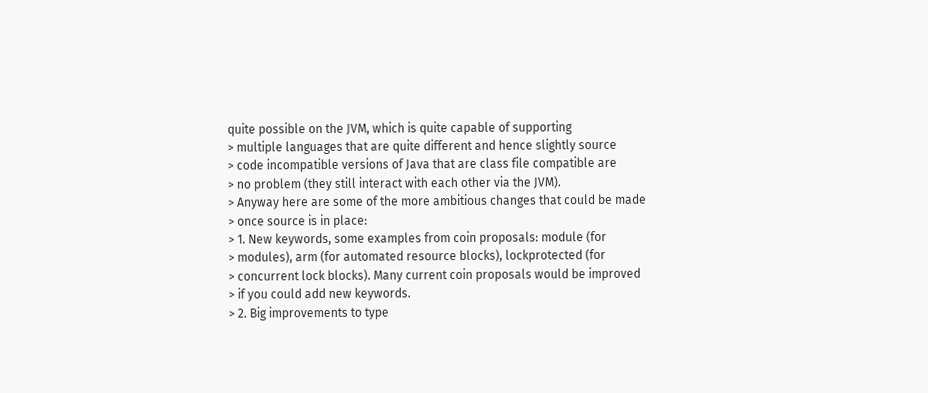quite possible on the JVM, which is quite capable of supporting
> multiple languages that are quite different and hence slightly source
> code incompatible versions of Java that are class file compatible are
> no problem (they still interact with each other via the JVM).
> Anyway here are some of the more ambitious changes that could be made
> once source is in place:
> 1. New keywords, some examples from coin proposals: module (for
> modules), arm (for automated resource blocks), lockprotected (for
> concurrent lock blocks). Many current coin proposals would be improved
> if you could add new keywords.
> 2. Big improvements to type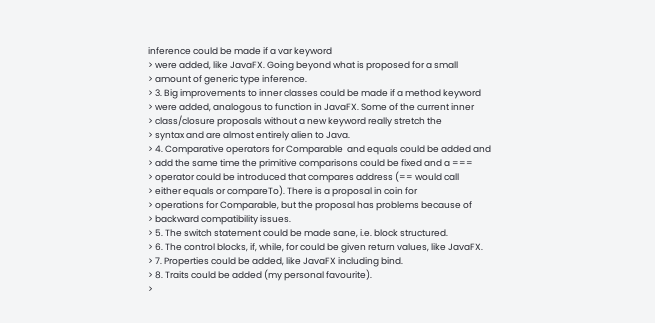inference could be made if a var keyword
> were added, like JavaFX. Going beyond what is proposed for a small
> amount of generic type inference.
> 3. Big improvements to inner classes could be made if a method keyword
> were added, analogous to function in JavaFX. Some of the current inner
> class/closure proposals without a new keyword really stretch the
> syntax and are almost entirely alien to Java.
> 4. Comparative operators for Comparable  and equals could be added and
> add the same time the primitive comparisons could be fixed and a ===
> operator could be introduced that compares address (== would call
> either equals or compareTo). There is a proposal in coin for
> operations for Comparable, but the proposal has problems because of
> backward compatibility issues.
> 5. The switch statement could be made sane, i.e. block structured.
> 6. The control blocks, if, while, for could be given return values, like JavaFX.
> 7. Properties could be added, like JavaFX including bind.
> 8. Traits could be added (my personal favourite).
>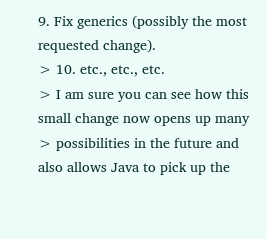9. Fix generics (possibly the most requested change).
> 10. etc., etc., etc.
> I am sure you can see how this small change now opens up many
> possibilities in the future and also allows Java to pick up the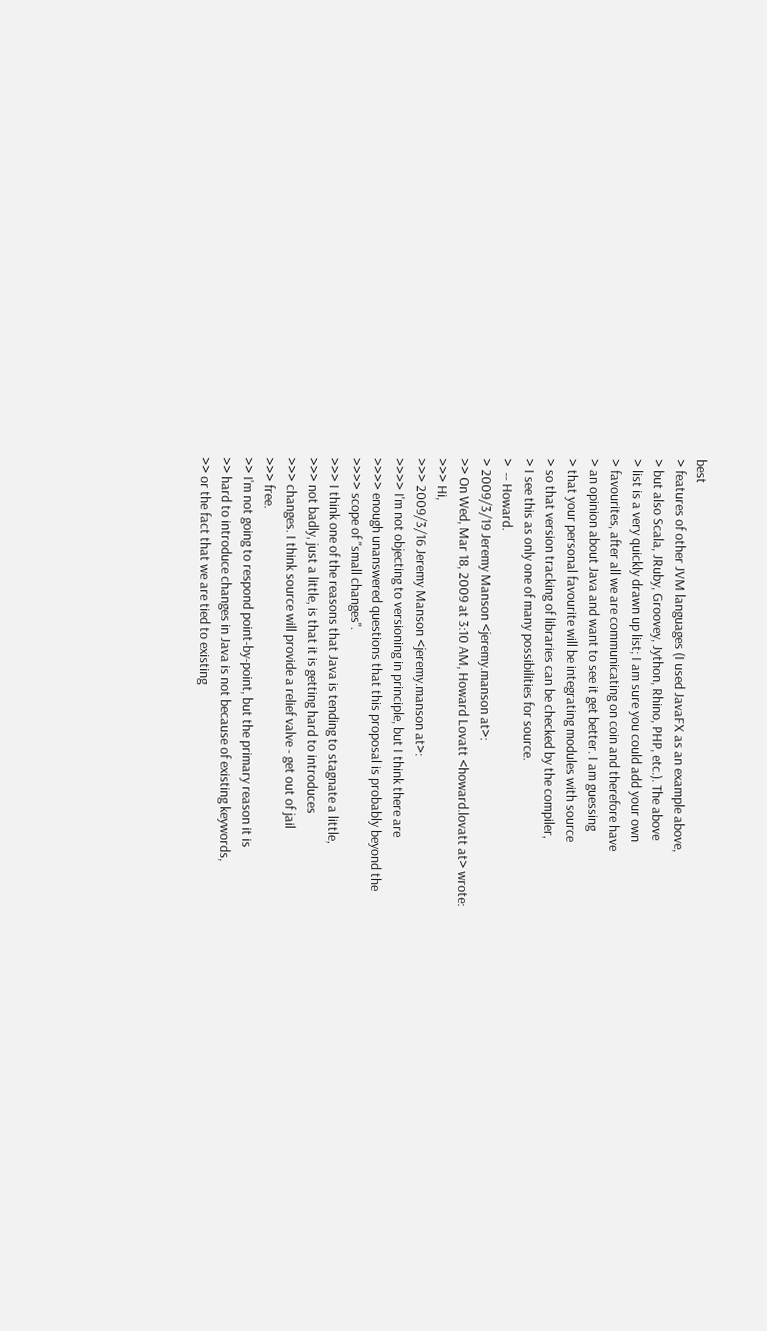best
> features of other JVM languages (I used JavaFX as an example above,
> but also Scala, JRuby, Groovey, Jython, Rhino, PHP, etc.). The above
> list is a very quickly drawn up list; I am sure you could add your own
> favourites, after all we are communicating on coin and therefore have
> an opinion about Java and want to see it get better. I am guessing
> that your personal favourite will be integrating modules with source
> so that version tracking of libraries can be checked by the compiler,
> I see this as only one of many possibilities for source.
>  -- Howard.
> 2009/3/19 Jeremy Manson <jeremy.manson at>:
>> On Wed, Mar 18, 2009 at 3:10 AM, Howard Lovatt <howard.lovatt at> wrote:
>>> Hi,
>>> 2009/3/16 Jeremy Manson <jeremy.manson at>:
>>>> I'm not objecting to versioning in principle, but I think there are
>>>> enough unanswered questions that this proposal is probably beyond the
>>>> scope of "small changes".
>>> I think one of the reasons that Java is tending to stagnate a little,
>>> not badly, just a little, is that it is getting hard to introduces
>>> changes. I think source will provide a relief valve - get out of jail
>>> free.
>> I'm not going to respond point-by-point, but the primary reason it is
>> hard to introduce changes in Java is not because of existing keywords,
>> or the fact that we are tied to existing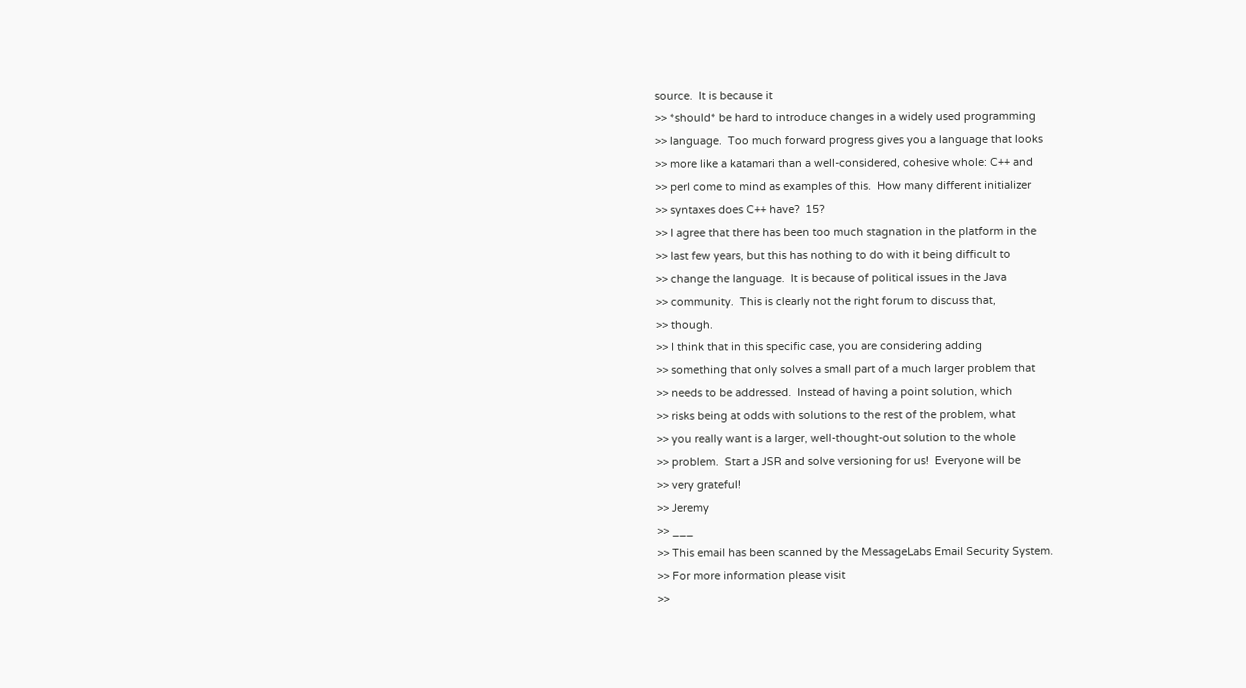source.  It is because it
>> *should* be hard to introduce changes in a widely used programming
>> language.  Too much forward progress gives you a language that looks
>> more like a katamari than a well-considered, cohesive whole: C++ and
>> perl come to mind as examples of this.  How many different initializer
>> syntaxes does C++ have?  15?
>> I agree that there has been too much stagnation in the platform in the
>> last few years, but this has nothing to do with it being difficult to
>> change the language.  It is because of political issues in the Java
>> community.  This is clearly not the right forum to discuss that,
>> though.
>> I think that in this specific case, you are considering adding
>> something that only solves a small part of a much larger problem that
>> needs to be addressed.  Instead of having a point solution, which
>> risks being at odds with solutions to the rest of the problem, what
>> you really want is a larger, well-thought-out solution to the whole
>> problem.  Start a JSR and solve versioning for us!  Everyone will be
>> very grateful!
>> Jeremy
>> ___
>> This email has been scanned by the MessageLabs Email Security System.
>> For more information please visit
>>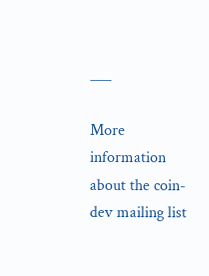___

More information about the coin-dev mailing list